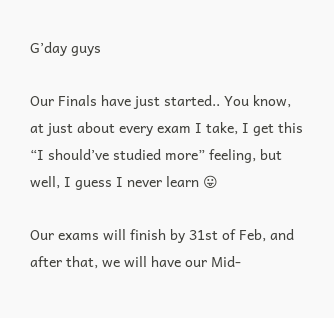G’day guys

Our Finals have just started.. You know, at just about every exam I take, I get this “I should’ve studied more” feeling, but well, I guess I never learn 😛

Our exams will finish by 31st of Feb, and after that, we will have our Mid-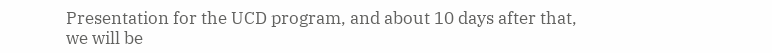Presentation for the UCD program, and about 10 days after that, we will be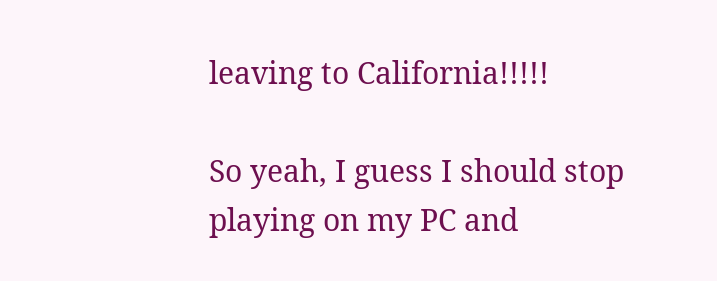leaving to California!!!!!

So yeah, I guess I should stop playing on my PC and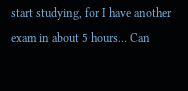start studying, for I have another exam in about 5 hours… Can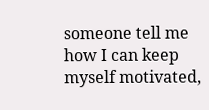someone tell me how I can keep myself motivated,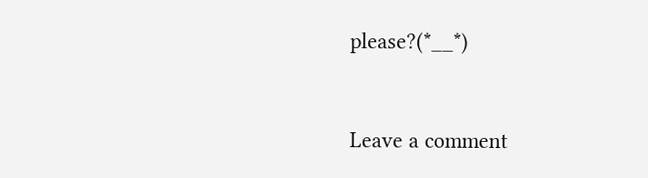please?(*__*)


Leave a comment